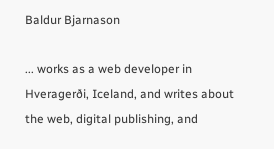Baldur Bjarnason

... works as a web developer in Hveragerði, Iceland, and writes about the web, digital publishing, and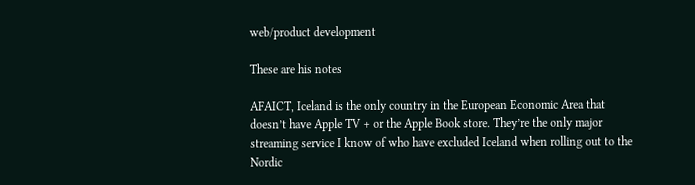web/product development

These are his notes

AFAICT, Iceland is the only country in the European Economic Area that doesn’t have Apple TV + or the Apple Book store. They’re the only major streaming service I know of who have excluded Iceland when rolling out to the Nordic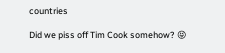countries

Did we piss off Tim Cook somehow? 😝